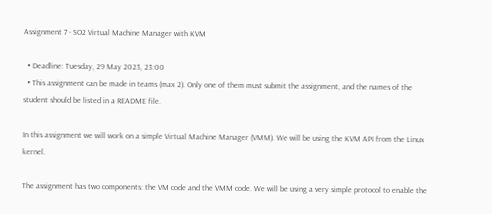Assignment 7 - SO2 Virtual Machine Manager with KVM

  • Deadline: Tuesday, 29 May 2023, 23:00
  • This assignment can be made in teams (max 2). Only one of them must submit the assignment, and the names of the student should be listed in a README file.

In this assignment we will work on a simple Virtual Machine Manager (VMM). We will be using the KVM API from the Linux kernel.

The assignment has two components: the VM code and the VMM code. We will be using a very simple protocol to enable the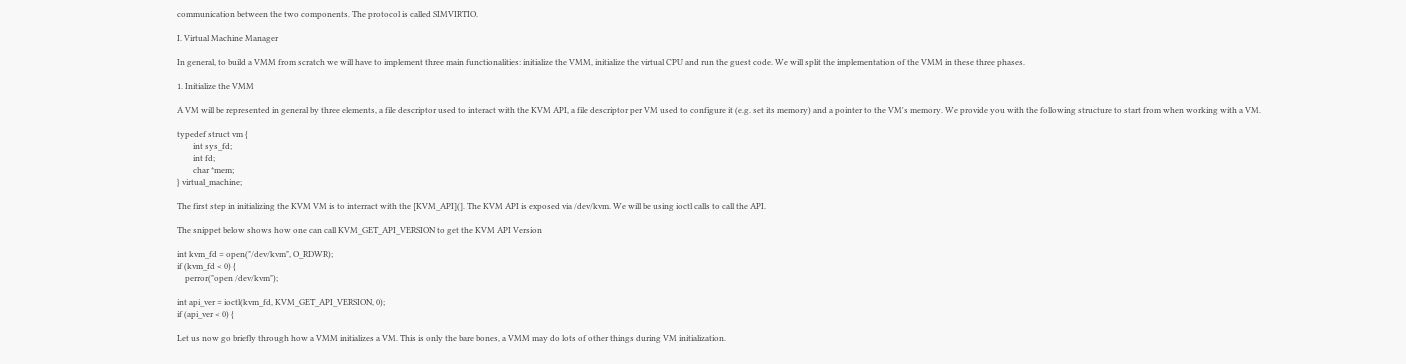communication between the two components. The protocol is called SIMVIRTIO.

I. Virtual Machine Manager

In general, to build a VMM from scratch we will have to implement three main functionalities: initialize the VMM, initialize the virtual CPU and run the guest code. We will split the implementation of the VMM in these three phases.

1. Initialize the VMM

A VM will be represented in general by three elements, a file descriptor used to interact with the KVM API, a file descriptor per VM used to configure it (e.g. set its memory) and a pointer to the VM's memory. We provide you with the following structure to start from when working with a VM.

typedef struct vm {
        int sys_fd;
        int fd;
        char *mem;
} virtual_machine;

The first step in initializing the KVM VM is to interract with the [KVM_API](]. The KVM API is exposed via /dev/kvm. We will be using ioctl calls to call the API.

The snippet below shows how one can call KVM_GET_API_VERSION to get the KVM API Version

int kvm_fd = open("/dev/kvm", O_RDWR);
if (kvm_fd < 0) {
    perror("open /dev/kvm");

int api_ver = ioctl(kvm_fd, KVM_GET_API_VERSION, 0);
if (api_ver < 0) {

Let us now go briefly through how a VMM initializes a VM. This is only the bare bones, a VMM may do lots of other things during VM initialization.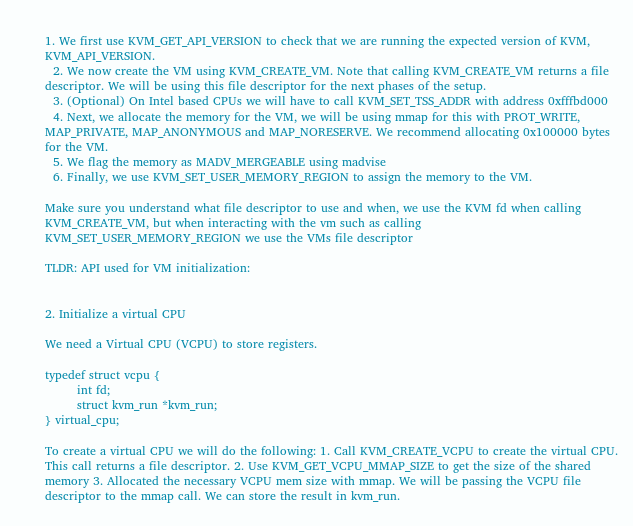1. We first use KVM_GET_API_VERSION to check that we are running the expected version of KVM, KVM_API_VERSION.
  2. We now create the VM using KVM_CREATE_VM. Note that calling KVM_CREATE_VM returns a file descriptor. We will be using this file descriptor for the next phases of the setup.
  3. (Optional) On Intel based CPUs we will have to call KVM_SET_TSS_ADDR with address 0xfffbd000
  4. Next, we allocate the memory for the VM, we will be using mmap for this with PROT_WRITE, MAP_PRIVATE, MAP_ANONYMOUS and MAP_NORESERVE. We recommend allocating 0x100000 bytes for the VM.
  5. We flag the memory as MADV_MERGEABLE using madvise
  6. Finally, we use KVM_SET_USER_MEMORY_REGION to assign the memory to the VM.

Make sure you understand what file descriptor to use and when, we use the KVM fd when calling KVM_CREATE_VM, but when interacting with the vm such as calling KVM_SET_USER_MEMORY_REGION we use the VMs file descriptor

TLDR: API used for VM initialization:


2. Initialize a virtual CPU

We need a Virtual CPU (VCPU) to store registers.

typedef struct vcpu {
        int fd;
        struct kvm_run *kvm_run;
} virtual_cpu;

To create a virtual CPU we will do the following: 1. Call KVM_CREATE_VCPU to create the virtual CPU. This call returns a file descriptor. 2. Use KVM_GET_VCPU_MMAP_SIZE to get the size of the shared memory 3. Allocated the necessary VCPU mem size with mmap. We will be passing the VCPU file descriptor to the mmap call. We can store the result in kvm_run.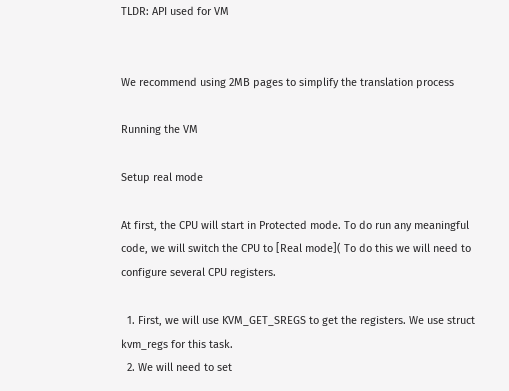TLDR: API used for VM


We recommend using 2MB pages to simplify the translation process

Running the VM

Setup real mode

At first, the CPU will start in Protected mode. To do run any meaningful code, we will switch the CPU to [Real mode]( To do this we will need to configure several CPU registers.

  1. First, we will use KVM_GET_SREGS to get the registers. We use struct kvm_regs for this task.
  2. We will need to set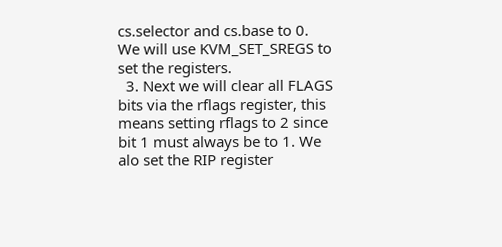cs.selector and cs.base to 0. We will use KVM_SET_SREGS to set the registers.
  3. Next we will clear all FLAGS bits via the rflags register, this means setting rflags to 2 since bit 1 must always be to 1. We alo set the RIP register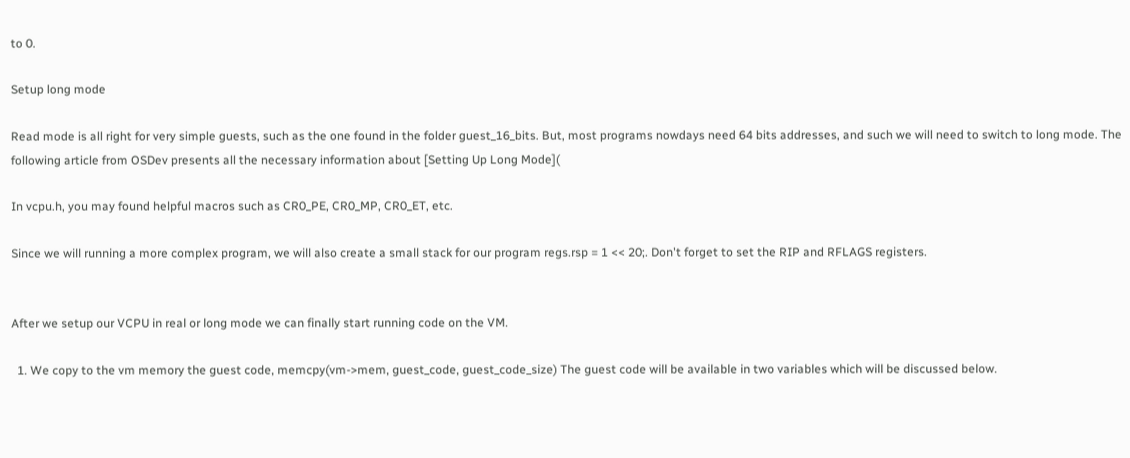to 0.

Setup long mode

Read mode is all right for very simple guests, such as the one found in the folder guest_16_bits. But, most programs nowdays need 64 bits addresses, and such we will need to switch to long mode. The following article from OSDev presents all the necessary information about [Setting Up Long Mode](

In vcpu.h, you may found helpful macros such as CR0_PE, CR0_MP, CR0_ET, etc.

Since we will running a more complex program, we will also create a small stack for our program regs.rsp = 1 << 20;. Don't forget to set the RIP and RFLAGS registers.


After we setup our VCPU in real or long mode we can finally start running code on the VM.

  1. We copy to the vm memory the guest code, memcpy(vm->mem, guest_code, guest_code_size) The guest code will be available in two variables which will be discussed below.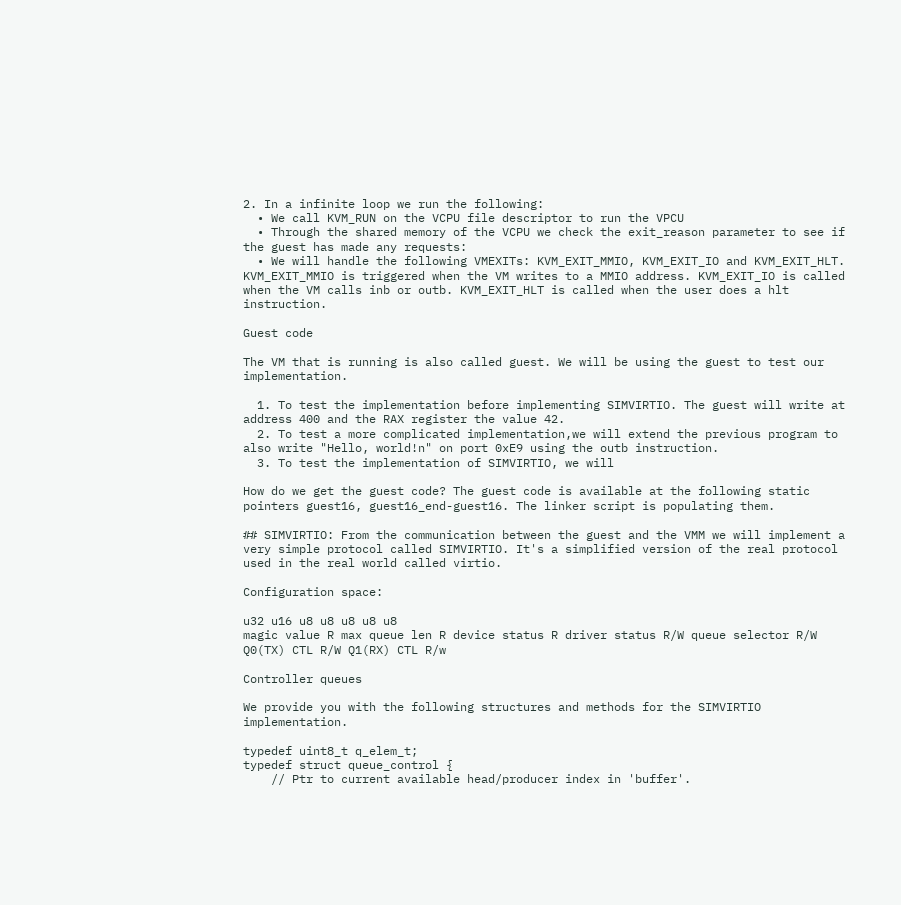2. In a infinite loop we run the following:
  • We call KVM_RUN on the VCPU file descriptor to run the VPCU
  • Through the shared memory of the VCPU we check the exit_reason parameter to see if the guest has made any requests:
  • We will handle the following VMEXITs: KVM_EXIT_MMIO, KVM_EXIT_IO and KVM_EXIT_HLT. KVM_EXIT_MMIO is triggered when the VM writes to a MMIO address. KVM_EXIT_IO is called when the VM calls inb or outb. KVM_EXIT_HLT is called when the user does a hlt instruction.

Guest code

The VM that is running is also called guest. We will be using the guest to test our implementation.

  1. To test the implementation before implementing SIMVIRTIO. The guest will write at address 400 and the RAX register the value 42.
  2. To test a more complicated implementation,we will extend the previous program to also write "Hello, world!n" on port 0xE9 using the outb instruction.
  3. To test the implementation of SIMVIRTIO, we will

How do we get the guest code? The guest code is available at the following static pointers guest16, guest16_end-guest16. The linker script is populating them.

## SIMVIRTIO: From the communication between the guest and the VMM we will implement a very simple protocol called SIMVIRTIO. It's a simplified version of the real protocol used in the real world called virtio.

Configuration space:

u32 u16 u8 u8 u8 u8 u8
magic value R max queue len R device status R driver status R/W queue selector R/W Q0(TX) CTL R/W Q1(RX) CTL R/w

Controller queues

We provide you with the following structures and methods for the SIMVIRTIO implementation.

typedef uint8_t q_elem_t;
typedef struct queue_control {
    // Ptr to current available head/producer index in 'buffer'.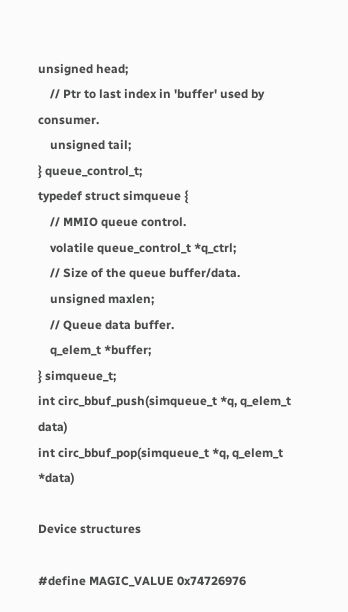unsigned head;
    // Ptr to last index in 'buffer' used by consumer.
    unsigned tail;
} queue_control_t;
typedef struct simqueue {
    // MMIO queue control.
    volatile queue_control_t *q_ctrl;
    // Size of the queue buffer/data.
    unsigned maxlen;
    // Queue data buffer.
    q_elem_t *buffer;
} simqueue_t;
int circ_bbuf_push(simqueue_t *q, q_elem_t data)
int circ_bbuf_pop(simqueue_t *q, q_elem_t *data)

Device structures

#define MAGIC_VALUE 0x74726976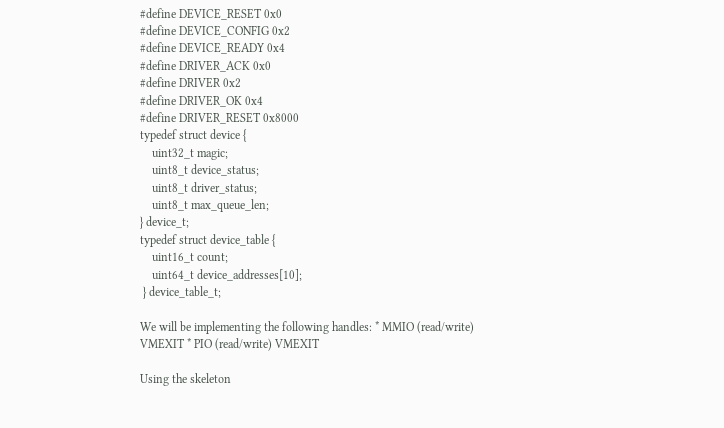#define DEVICE_RESET 0x0
#define DEVICE_CONFIG 0x2
#define DEVICE_READY 0x4
#define DRIVER_ACK 0x0
#define DRIVER 0x2
#define DRIVER_OK 0x4
#define DRIVER_RESET 0x8000
typedef struct device {
    uint32_t magic;
    uint8_t device_status;
    uint8_t driver_status;
    uint8_t max_queue_len;
} device_t;
typedef struct device_table {
    uint16_t count;
    uint64_t device_addresses[10];
 } device_table_t;

We will be implementing the following handles: * MMIO (read/write) VMEXIT * PIO (read/write) VMEXIT

Using the skeleton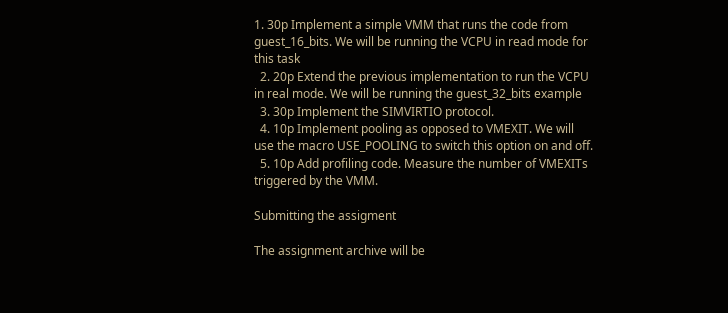1. 30p Implement a simple VMM that runs the code from guest_16_bits. We will be running the VCPU in read mode for this task
  2. 20p Extend the previous implementation to run the VCPU in real mode. We will be running the guest_32_bits example
  3. 30p Implement the SIMVIRTIO protocol.
  4. 10p Implement pooling as opposed to VMEXIT. We will use the macro USE_POOLING to switch this option on and off.
  5. 10p Add profiling code. Measure the number of VMEXITs triggered by the VMM.

Submitting the assigment

The assignment archive will be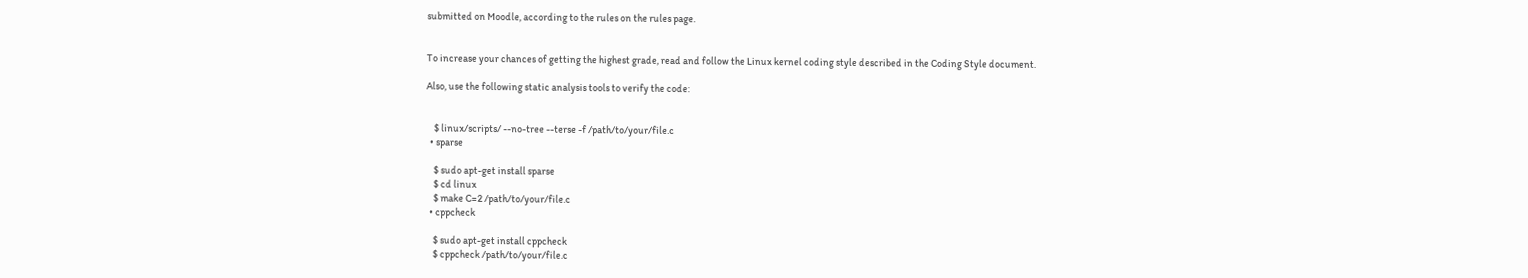submitted on Moodle, according to the rules on the rules page.


To increase your chances of getting the highest grade, read and follow the Linux kernel coding style described in the Coding Style document.

Also, use the following static analysis tools to verify the code:


    $ linux/scripts/ --no-tree --terse -f /path/to/your/file.c
  • sparse

    $ sudo apt-get install sparse
    $ cd linux
    $ make C=2 /path/to/your/file.c
  • cppcheck

    $ sudo apt-get install cppcheck
    $ cppcheck /path/to/your/file.c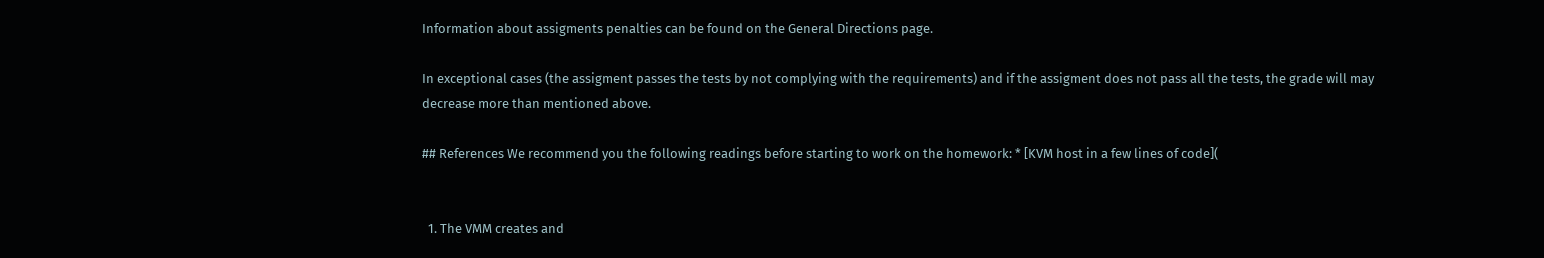Information about assigments penalties can be found on the General Directions page.

In exceptional cases (the assigment passes the tests by not complying with the requirements) and if the assigment does not pass all the tests, the grade will may decrease more than mentioned above.

## References We recommend you the following readings before starting to work on the homework: * [KVM host in a few lines of code](


  1. The VMM creates and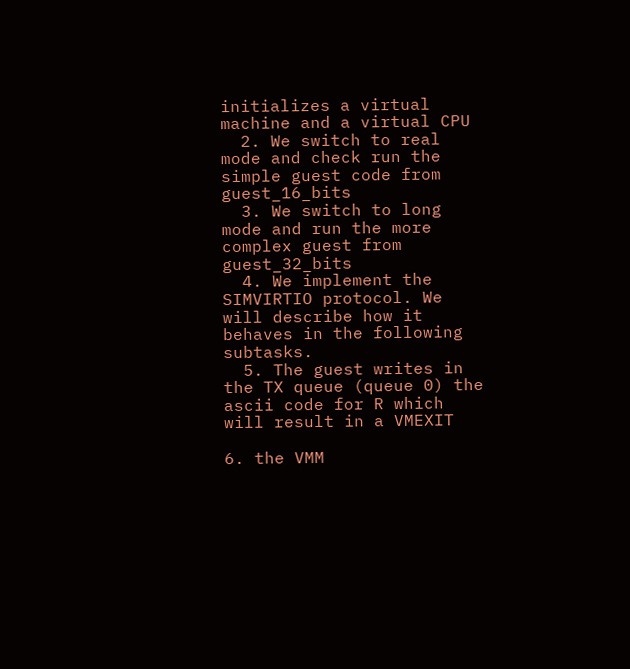initializes a virtual machine and a virtual CPU
  2. We switch to real mode and check run the simple guest code from guest_16_bits
  3. We switch to long mode and run the more complex guest from guest_32_bits
  4. We implement the SIMVIRTIO protocol. We will describe how it behaves in the following subtasks.
  5. The guest writes in the TX queue (queue 0) the ascii code for R which will result in a VMEXIT

6. the VMM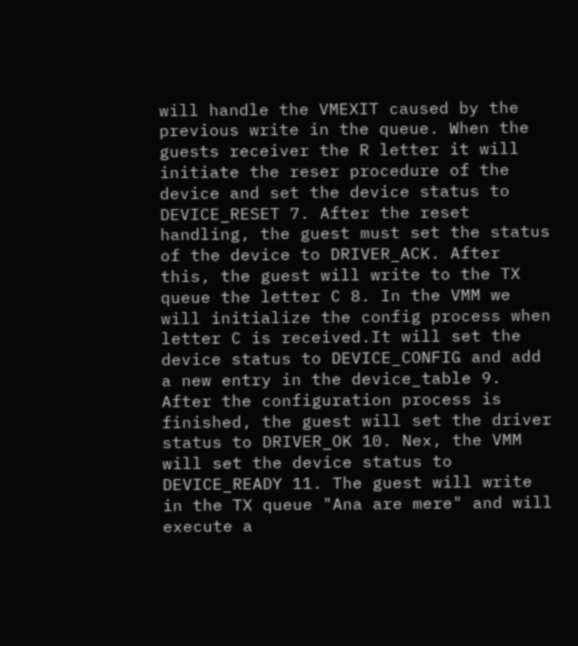will handle the VMEXIT caused by the previous write in the queue. When the guests receiver the R letter it will initiate the reser procedure of the device and set the device status to DEVICE_RESET 7. After the reset handling, the guest must set the status of the device to DRIVER_ACK. After this, the guest will write to the TX queue the letter C 8. In the VMM we will initialize the config process when letter C is received.It will set the device status to DEVICE_CONFIG and add a new entry in the device_table 9. After the configuration process is finished, the guest will set the driver status to DRIVER_OK 10. Nex, the VMM will set the device status to DEVICE_READY 11. The guest will write in the TX queue "Ana are mere" and will execute a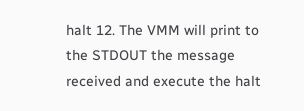halt 12. The VMM will print to the STDOUT the message received and execute the halt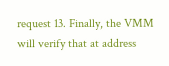request 13. Finally, the VMM will verify that at address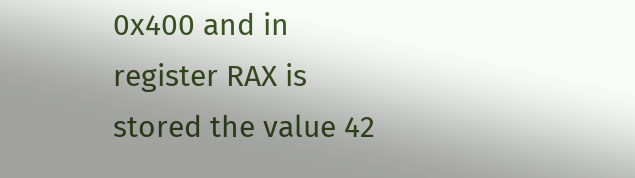0x400 and in register RAX is stored the value 42